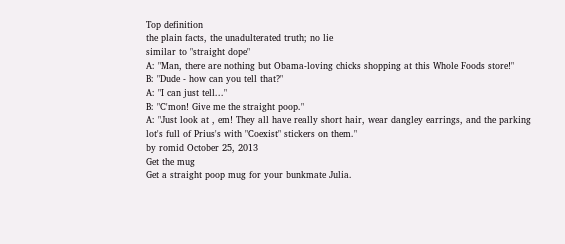Top definition
the plain facts, the unadulterated truth; no lie
similar to "straight dope"
A: "Man, there are nothing but Obama-loving chicks shopping at this Whole Foods store!"
B: "Dude - how can you tell that?"
A: "I can just tell..."
B: "C'mon! Give me the straight poop."
A: "Just look at , em! They all have really short hair, wear dangley earrings, and the parking lot's full of Prius's with "Coexist" stickers on them."
by romid October 25, 2013
Get the mug
Get a straight poop mug for your bunkmate Julia.